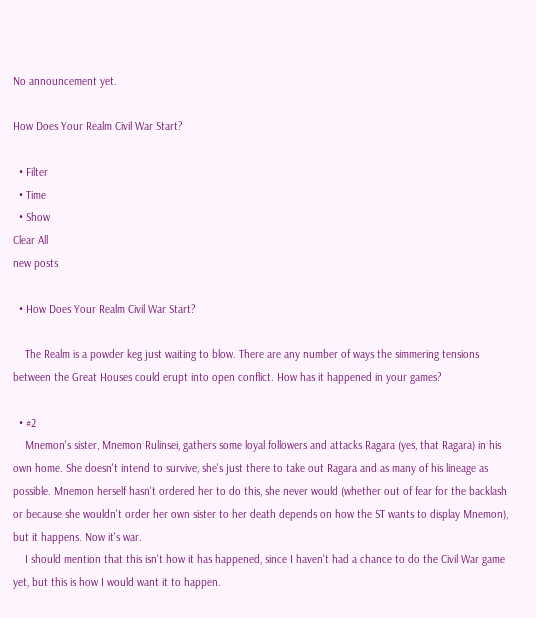No announcement yet.

How Does Your Realm Civil War Start?

  • Filter
  • Time
  • Show
Clear All
new posts

  • How Does Your Realm Civil War Start?

    The Realm is a powder keg just waiting to blow. There are any number of ways the simmering tensions between the Great Houses could erupt into open conflict. How has it happened in your games?

  • #2
    Mnemon's sister, Mnemon Rulinsei, gathers some loyal followers and attacks Ragara (yes, that Ragara) in his own home. She doesn't intend to survive, she's just there to take out Ragara and as many of his lineage as possible. Mnemon herself hasn't ordered her to do this, she never would (whether out of fear for the backlash or because she wouldn't order her own sister to her death depends on how the ST wants to display Mnemon), but it happens. Now it's war.
    I should mention that this isn't how it has happened, since I haven't had a chance to do the Civil War game yet, but this is how I would want it to happen.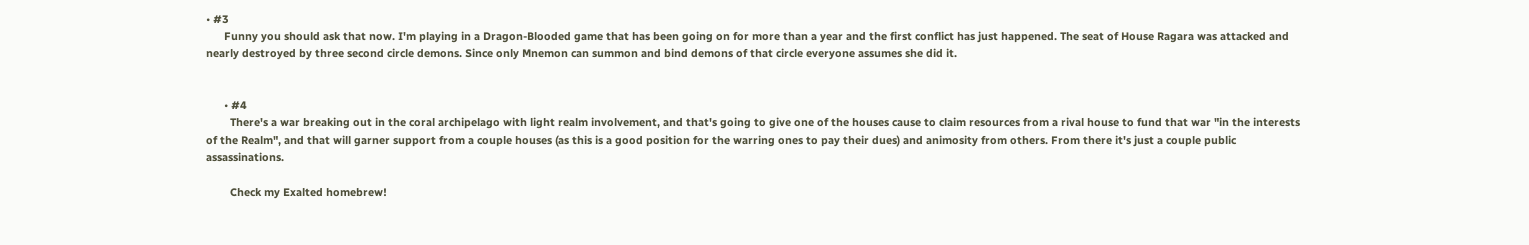• #3
      Funny you should ask that now. I'm playing in a Dragon-Blooded game that has been going on for more than a year and the first conflict has just happened. The seat of House Ragara was attacked and nearly destroyed by three second circle demons. Since only Mnemon can summon and bind demons of that circle everyone assumes she did it.


      • #4
        There's a war breaking out in the coral archipelago with light realm involvement, and that's going to give one of the houses cause to claim resources from a rival house to fund that war "in the interests of the Realm", and that will garner support from a couple houses (as this is a good position for the warring ones to pay their dues) and animosity from others. From there it's just a couple public assassinations.

        Check my Exalted homebrew!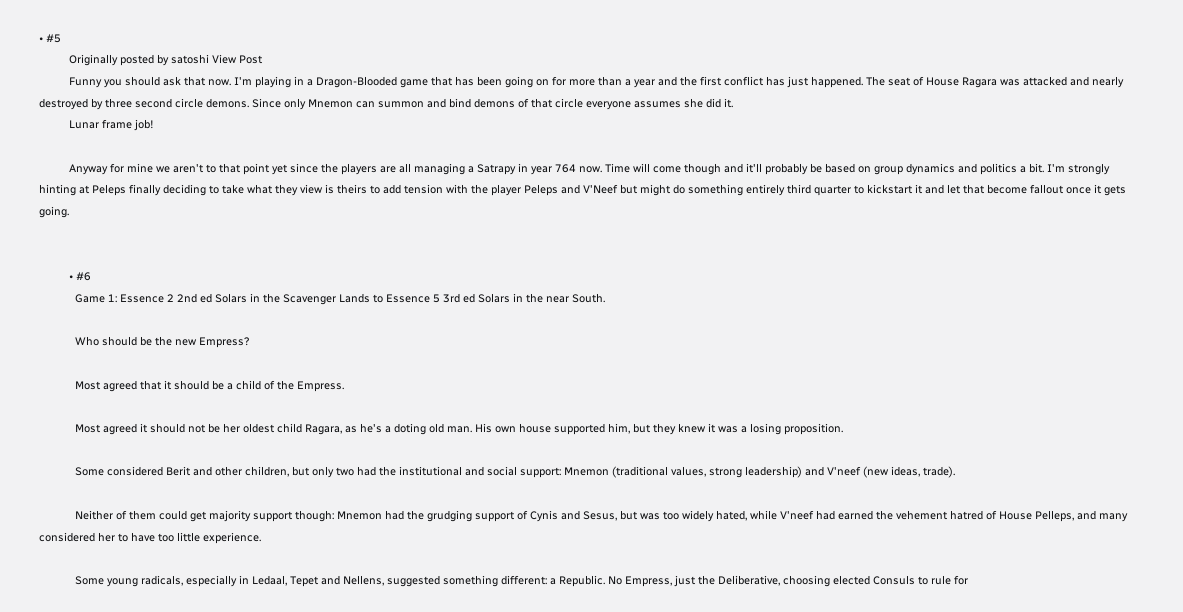• #5
          Originally posted by satoshi View Post
          Funny you should ask that now. I'm playing in a Dragon-Blooded game that has been going on for more than a year and the first conflict has just happened. The seat of House Ragara was attacked and nearly destroyed by three second circle demons. Since only Mnemon can summon and bind demons of that circle everyone assumes she did it.
          Lunar frame job!

          Anyway for mine we aren't to that point yet since the players are all managing a Satrapy in year 764 now. Time will come though and it'll probably be based on group dynamics and politics a bit. I'm strongly hinting at Peleps finally deciding to take what they view is theirs to add tension with the player Peleps and V'Neef but might do something entirely third quarter to kickstart it and let that become fallout once it gets going.


          • #6
            Game 1: Essence 2 2nd ed Solars in the Scavenger Lands to Essence 5 3rd ed Solars in the near South.

            Who should be the new Empress?

            Most agreed that it should be a child of the Empress.

            Most agreed it should not be her oldest child Ragara, as he's a doting old man. His own house supported him, but they knew it was a losing proposition.

            Some considered Berit and other children, but only two had the institutional and social support: Mnemon (traditional values, strong leadership) and V'neef (new ideas, trade).

            Neither of them could get majority support though: Mnemon had the grudging support of Cynis and Sesus, but was too widely hated, while V'neef had earned the vehement hatred of House Pelleps, and many considered her to have too little experience.

            Some young radicals, especially in Ledaal, Tepet and Nellens, suggested something different: a Republic. No Empress, just the Deliberative, choosing elected Consuls to rule for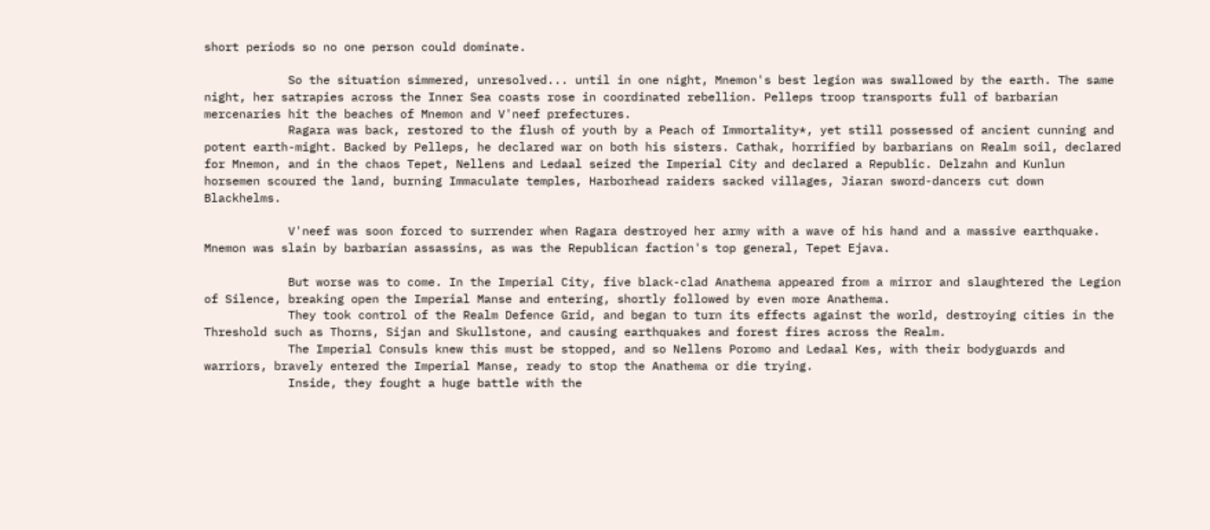short periods so no one person could dominate.

            So the situation simmered, unresolved... until in one night, Mnemon's best legion was swallowed by the earth. The same night, her satrapies across the Inner Sea coasts rose in coordinated rebellion. Pelleps troop transports full of barbarian mercenaries hit the beaches of Mnemon and V'neef prefectures.
            Ragara was back, restored to the flush of youth by a Peach of Immortality*, yet still possessed of ancient cunning and potent earth-might. Backed by Pelleps, he declared war on both his sisters. Cathak, horrified by barbarians on Realm soil, declared for Mnemon, and in the chaos Tepet, Nellens and Ledaal seized the Imperial City and declared a Republic. Delzahn and Kunlun horsemen scoured the land, burning Immaculate temples, Harborhead raiders sacked villages, Jiaran sword-dancers cut down Blackhelms.

            V'neef was soon forced to surrender when Ragara destroyed her army with a wave of his hand and a massive earthquake. Mnemon was slain by barbarian assassins, as was the Republican faction's top general, Tepet Ejava.

            But worse was to come. In the Imperial City, five black-clad Anathema appeared from a mirror and slaughtered the Legion of Silence, breaking open the Imperial Manse and entering, shortly followed by even more Anathema.
            They took control of the Realm Defence Grid, and began to turn its effects against the world, destroying cities in the Threshold such as Thorns, Sijan and Skullstone, and causing earthquakes and forest fires across the Realm.
            The Imperial Consuls knew this must be stopped, and so Nellens Poromo and Ledaal Kes, with their bodyguards and warriors, bravely entered the Imperial Manse, ready to stop the Anathema or die trying.
            Inside, they fought a huge battle with the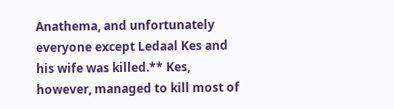Anathema, and unfortunately everyone except Ledaal Kes and his wife was killed.** Kes, however, managed to kill most of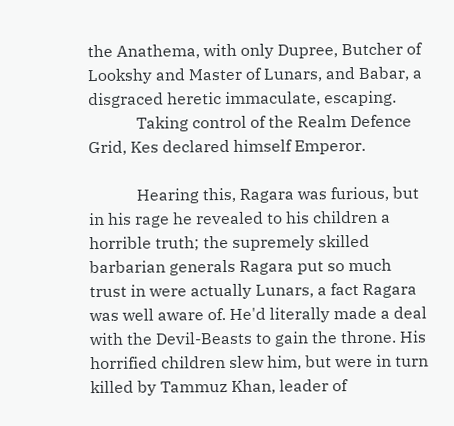the Anathema, with only Dupree, Butcher of Lookshy and Master of Lunars, and Babar, a disgraced heretic immaculate, escaping.
            Taking control of the Realm Defence Grid, Kes declared himself Emperor.

            Hearing this, Ragara was furious, but in his rage he revealed to his children a horrible truth; the supremely skilled barbarian generals Ragara put so much trust in were actually Lunars, a fact Ragara was well aware of. He'd literally made a deal with the Devil-Beasts to gain the throne. His horrified children slew him, but were in turn killed by Tammuz Khan, leader of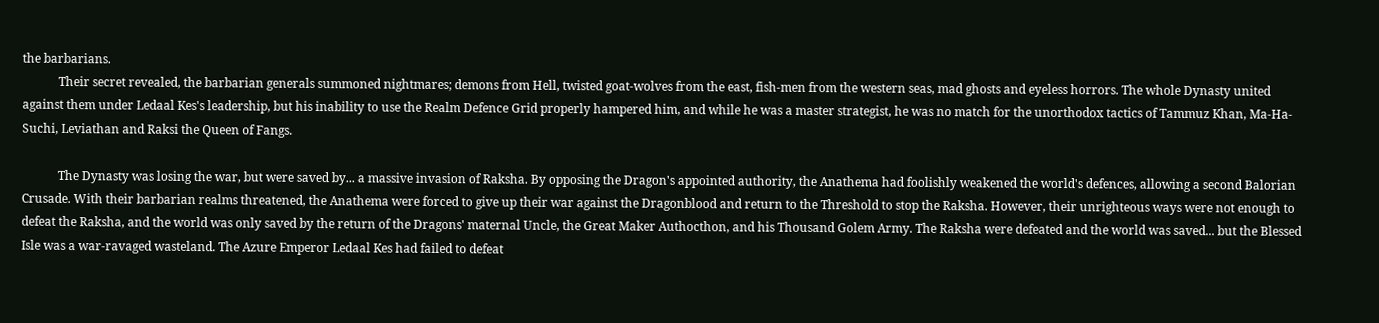the barbarians.
            Their secret revealed, the barbarian generals summoned nightmares; demons from Hell, twisted goat-wolves from the east, fish-men from the western seas, mad ghosts and eyeless horrors. The whole Dynasty united against them under Ledaal Kes's leadership, but his inability to use the Realm Defence Grid properly hampered him, and while he was a master strategist, he was no match for the unorthodox tactics of Tammuz Khan, Ma-Ha-Suchi, Leviathan and Raksi the Queen of Fangs.

            The Dynasty was losing the war, but were saved by... a massive invasion of Raksha. By opposing the Dragon's appointed authority, the Anathema had foolishly weakened the world's defences, allowing a second Balorian Crusade. With their barbarian realms threatened, the Anathema were forced to give up their war against the Dragonblood and return to the Threshold to stop the Raksha. However, their unrighteous ways were not enough to defeat the Raksha, and the world was only saved by the return of the Dragons' maternal Uncle, the Great Maker Authocthon, and his Thousand Golem Army. The Raksha were defeated and the world was saved... but the Blessed Isle was a war-ravaged wasteland. The Azure Emperor Ledaal Kes had failed to defeat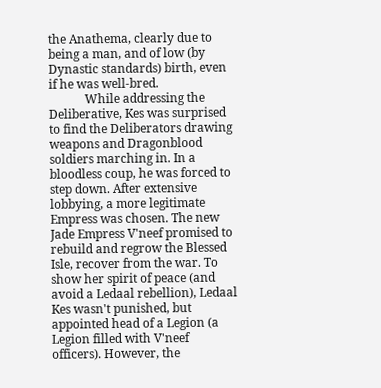the Anathema, clearly due to being a man, and of low (by Dynastic standards) birth, even if he was well-bred.
            While addressing the Deliberative, Kes was surprised to find the Deliberators drawing weapons and Dragonblood soldiers marching in. In a bloodless coup, he was forced to step down. After extensive lobbying, a more legitimate Empress was chosen. The new Jade Empress V'neef promised to rebuild and regrow the Blessed Isle, recover from the war. To show her spirit of peace (and avoid a Ledaal rebellion), Ledaal Kes wasn't punished, but appointed head of a Legion (a Legion filled with V'neef officers). However, the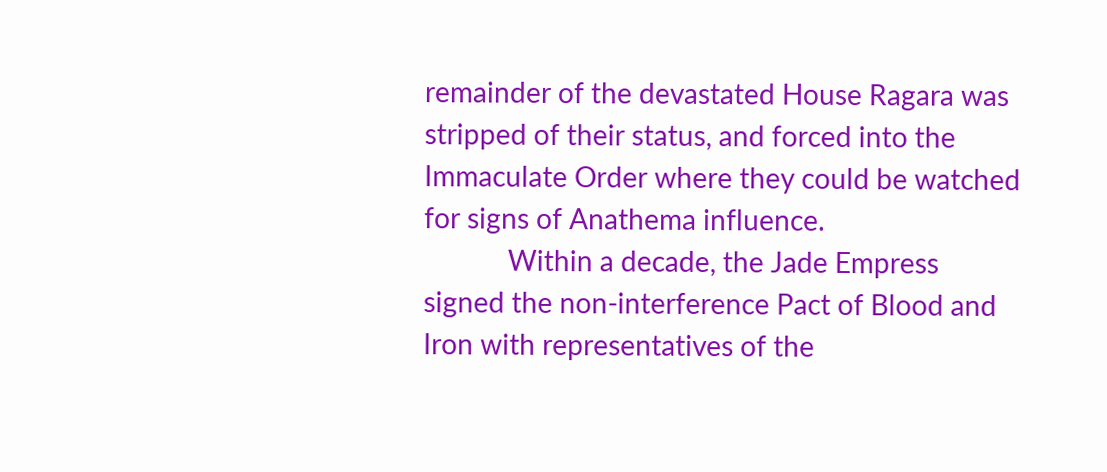remainder of the devastated House Ragara was stripped of their status, and forced into the Immaculate Order where they could be watched for signs of Anathema influence.
            Within a decade, the Jade Empress signed the non-interference Pact of Blood and Iron with representatives of the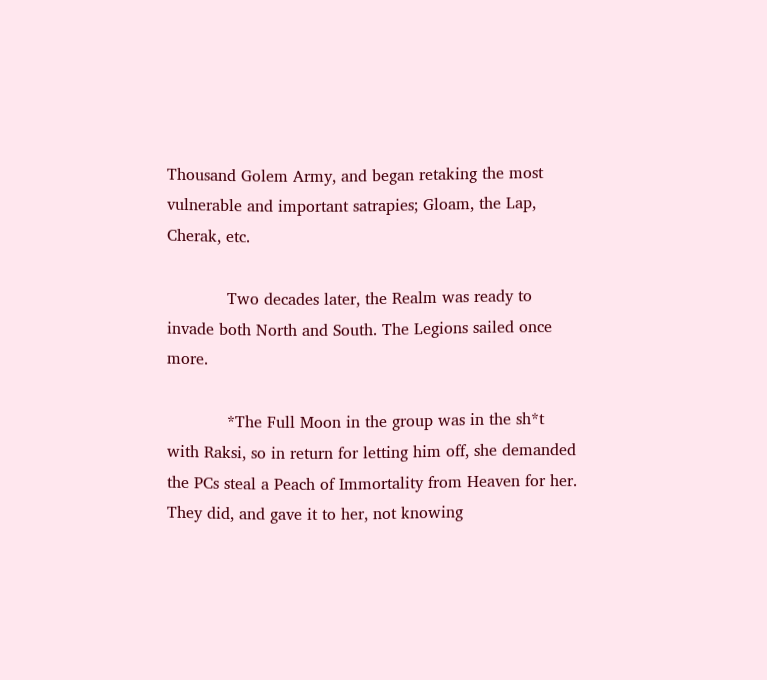Thousand Golem Army, and began retaking the most vulnerable and important satrapies; Gloam, the Lap, Cherak, etc.

            Two decades later, the Realm was ready to invade both North and South. The Legions sailed once more.

            *The Full Moon in the group was in the sh*t with Raksi, so in return for letting him off, she demanded the PCs steal a Peach of Immortality from Heaven for her. They did, and gave it to her, not knowing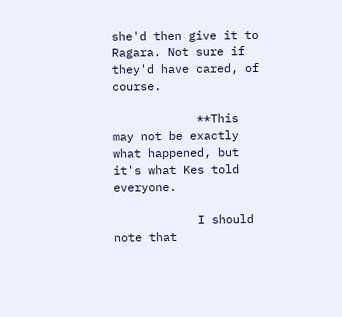she'd then give it to Ragara. Not sure if they'd have cared, of course.

            **This may not be exactly what happened, but it's what Kes told everyone.

            I should note that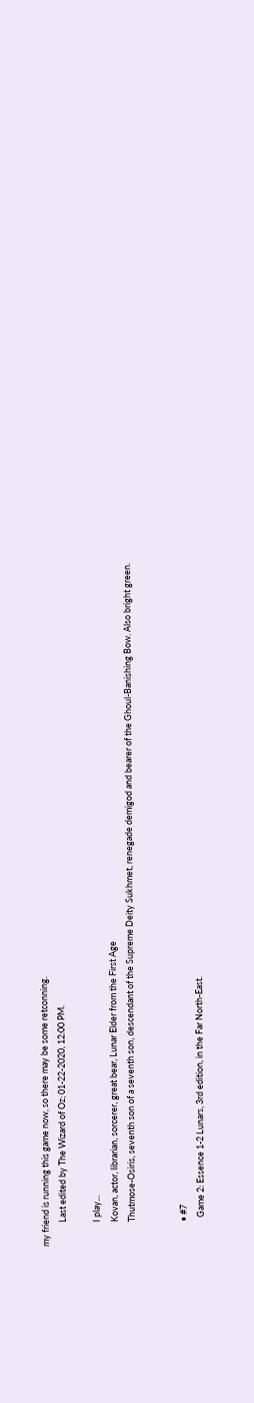my friend is running this game now, so there may be some retconning.
            Last edited by The Wizard of Oz; 01-22-2020, 12:00 PM.

            I play...
            Kovan, actor, librarian, sorcerer, great bear, Lunar Elder from the First Age
            Thutmose-Osiris, seventh son of a seventh son, descendant of the Supreme Deity Sukhmet, renegade demigod and bearer of the Ghoul-Banishing Bow. Also bright green.


            • #7
              Game 2: Essence 1-2 Lunars, 3rd edition, in the Far North-East.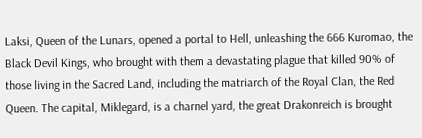Laksi, Queen of the Lunars, opened a portal to Hell, unleashing the 666 Kuromao, the Black Devil Kings, who brought with them a devastating plague that killed 90% of those living in the Sacred Land, including the matriarch of the Royal Clan, the Red Queen. The capital, Miklegard, is a charnel yard, the great Drakonreich is brought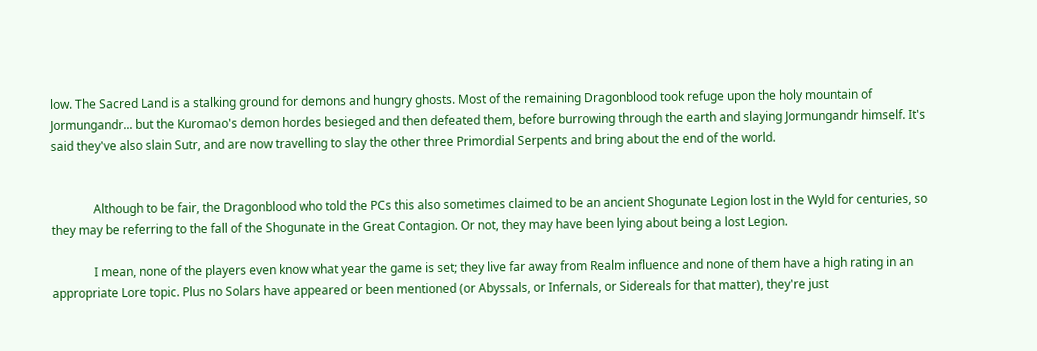low. The Sacred Land is a stalking ground for demons and hungry ghosts. Most of the remaining Dragonblood took refuge upon the holy mountain of Jormungandr... but the Kuromao's demon hordes besieged and then defeated them, before burrowing through the earth and slaying Jormungandr himself. It's said they've also slain Sutr, and are now travelling to slay the other three Primordial Serpents and bring about the end of the world.


              Although to be fair, the Dragonblood who told the PCs this also sometimes claimed to be an ancient Shogunate Legion lost in the Wyld for centuries, so they may be referring to the fall of the Shogunate in the Great Contagion. Or not, they may have been lying about being a lost Legion.

              I mean, none of the players even know what year the game is set; they live far away from Realm influence and none of them have a high rating in an appropriate Lore topic. Plus no Solars have appeared or been mentioned (or Abyssals, or Infernals, or Sidereals for that matter), they're just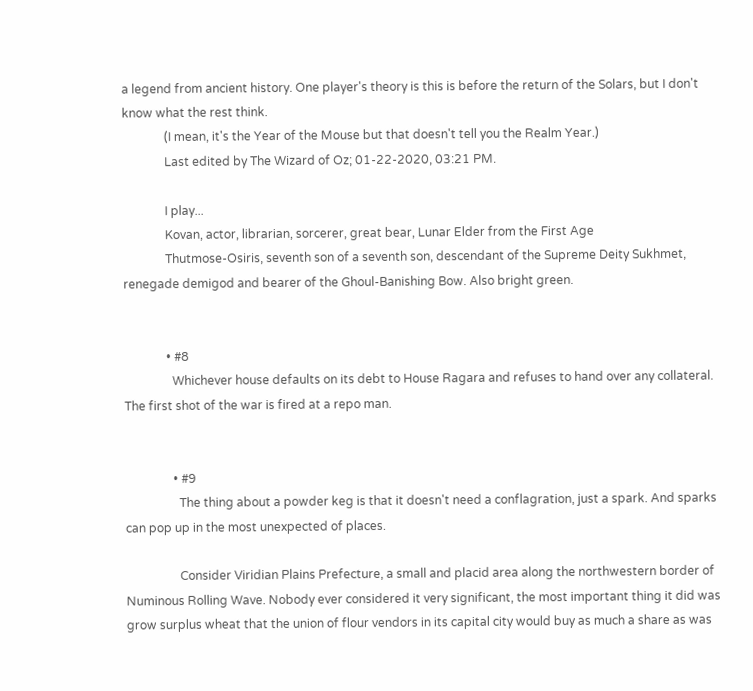a legend from ancient history. One player's theory is this is before the return of the Solars, but I don't know what the rest think.
              (I mean, it's the Year of the Mouse but that doesn't tell you the Realm Year.)
              Last edited by The Wizard of Oz; 01-22-2020, 03:21 PM.

              I play...
              Kovan, actor, librarian, sorcerer, great bear, Lunar Elder from the First Age
              Thutmose-Osiris, seventh son of a seventh son, descendant of the Supreme Deity Sukhmet, renegade demigod and bearer of the Ghoul-Banishing Bow. Also bright green.


              • #8
                Whichever house defaults on its debt to House Ragara and refuses to hand over any collateral. The first shot of the war is fired at a repo man.


                • #9
                  The thing about a powder keg is that it doesn't need a conflagration, just a spark. And sparks can pop up in the most unexpected of places.

                  Consider Viridian Plains Prefecture, a small and placid area along the northwestern border of Numinous Rolling Wave. Nobody ever considered it very significant, the most important thing it did was grow surplus wheat that the union of flour vendors in its capital city would buy as much a share as was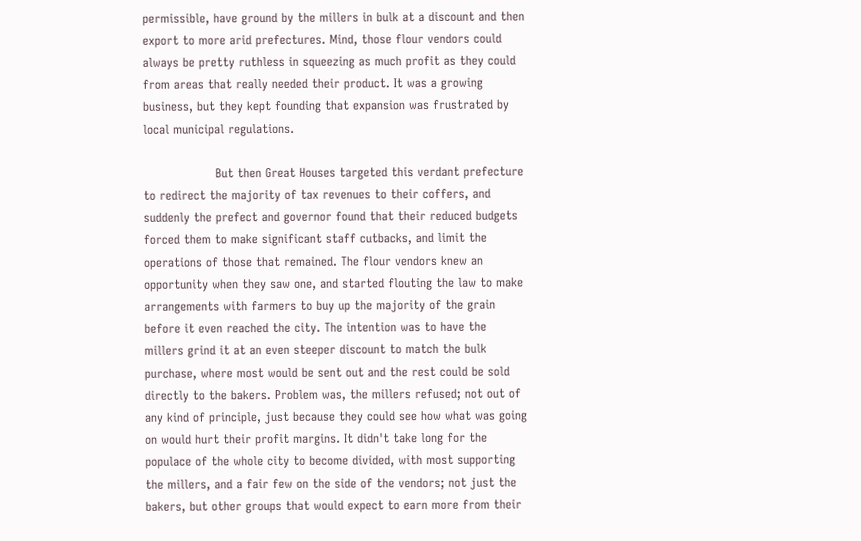permissible, have ground by the millers in bulk at a discount and then export to more arid prefectures. Mind, those flour vendors could always be pretty ruthless in squeezing as much profit as they could from areas that really needed their product. It was a growing business, but they kept founding that expansion was frustrated by local municipal regulations.

                  But then Great Houses targeted this verdant prefecture to redirect the majority of tax revenues to their coffers, and suddenly the prefect and governor found that their reduced budgets forced them to make significant staff cutbacks, and limit the operations of those that remained. The flour vendors knew an opportunity when they saw one, and started flouting the law to make arrangements with farmers to buy up the majority of the grain before it even reached the city. The intention was to have the millers grind it at an even steeper discount to match the bulk purchase, where most would be sent out and the rest could be sold directly to the bakers. Problem was, the millers refused; not out of any kind of principle, just because they could see how what was going on would hurt their profit margins. It didn't take long for the populace of the whole city to become divided, with most supporting the millers, and a fair few on the side of the vendors; not just the bakers, but other groups that would expect to earn more from their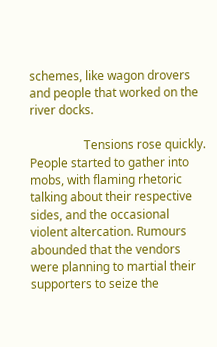schemes, like wagon drovers and people that worked on the river docks.

                  Tensions rose quickly. People started to gather into mobs, with flaming rhetoric talking about their respective sides, and the occasional violent altercation. Rumours abounded that the vendors were planning to martial their supporters to seize the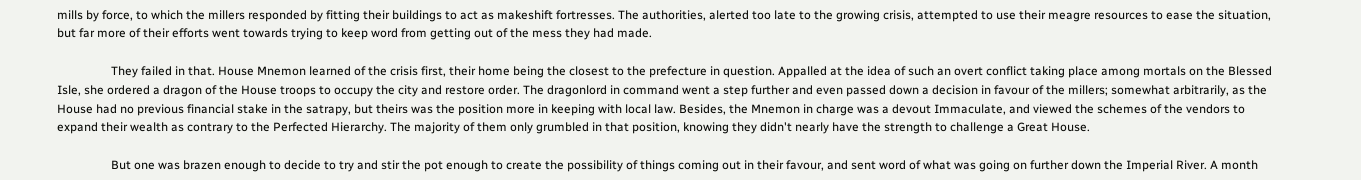mills by force, to which the millers responded by fitting their buildings to act as makeshift fortresses. The authorities, alerted too late to the growing crisis, attempted to use their meagre resources to ease the situation, but far more of their efforts went towards trying to keep word from getting out of the mess they had made.

                  They failed in that. House Mnemon learned of the crisis first, their home being the closest to the prefecture in question. Appalled at the idea of such an overt conflict taking place among mortals on the Blessed Isle, she ordered a dragon of the House troops to occupy the city and restore order. The dragonlord in command went a step further and even passed down a decision in favour of the millers; somewhat arbitrarily, as the House had no previous financial stake in the satrapy, but theirs was the position more in keeping with local law. Besides, the Mnemon in charge was a devout Immaculate, and viewed the schemes of the vendors to expand their wealth as contrary to the Perfected Hierarchy. The majority of them only grumbled in that position, knowing they didn't nearly have the strength to challenge a Great House.

                  But one was brazen enough to decide to try and stir the pot enough to create the possibility of things coming out in their favour, and sent word of what was going on further down the Imperial River. A month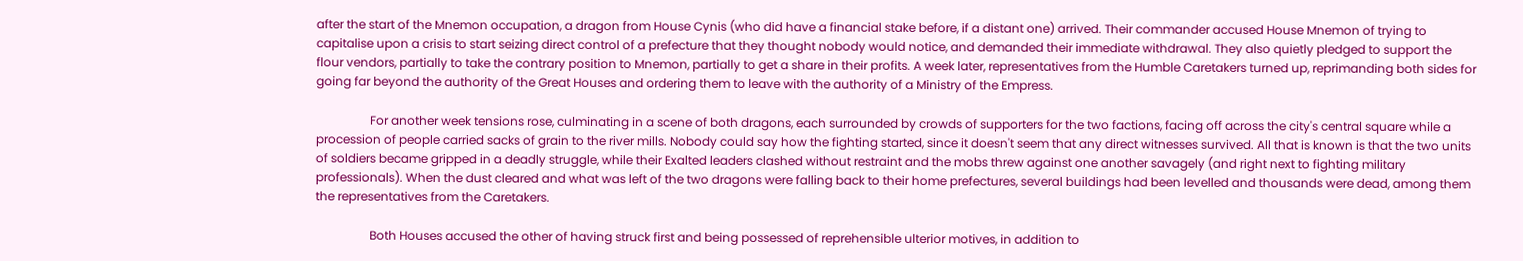after the start of the Mnemon occupation, a dragon from House Cynis (who did have a financial stake before, if a distant one) arrived. Their commander accused House Mnemon of trying to capitalise upon a crisis to start seizing direct control of a prefecture that they thought nobody would notice, and demanded their immediate withdrawal. They also quietly pledged to support the flour vendors, partially to take the contrary position to Mnemon, partially to get a share in their profits. A week later, representatives from the Humble Caretakers turned up, reprimanding both sides for going far beyond the authority of the Great Houses and ordering them to leave with the authority of a Ministry of the Empress.

                  For another week tensions rose, culminating in a scene of both dragons, each surrounded by crowds of supporters for the two factions, facing off across the city's central square while a procession of people carried sacks of grain to the river mills. Nobody could say how the fighting started, since it doesn't seem that any direct witnesses survived. All that is known is that the two units of soldiers became gripped in a deadly struggle, while their Exalted leaders clashed without restraint and the mobs threw against one another savagely (and right next to fighting military professionals). When the dust cleared and what was left of the two dragons were falling back to their home prefectures, several buildings had been levelled and thousands were dead, among them the representatives from the Caretakers.

                  Both Houses accused the other of having struck first and being possessed of reprehensible ulterior motives, in addition to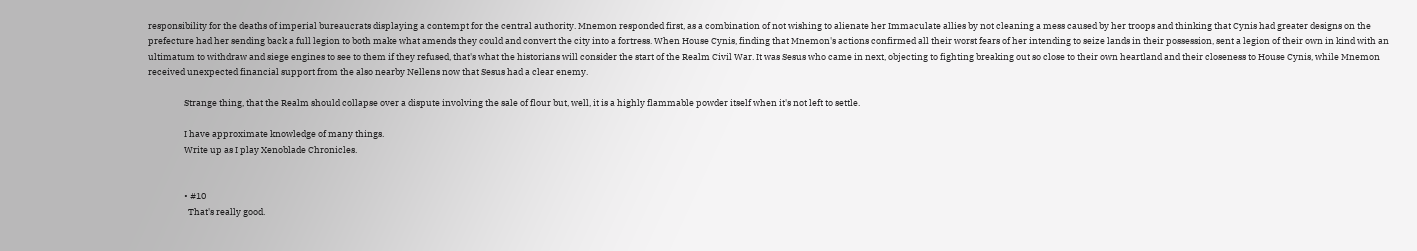responsibility for the deaths of imperial bureaucrats displaying a contempt for the central authority. Mnemon responded first, as a combination of not wishing to alienate her Immaculate allies by not cleaning a mess caused by her troops and thinking that Cynis had greater designs on the prefecture had her sending back a full legion to both make what amends they could and convert the city into a fortress. When House Cynis, finding that Mnemon's actions confirmed all their worst fears of her intending to seize lands in their possession, sent a legion of their own in kind with an ultimatum to withdraw and siege engines to see to them if they refused, that's what the historians will consider the start of the Realm Civil War. It was Sesus who came in next, objecting to fighting breaking out so close to their own heartland and their closeness to House Cynis, while Mnemon received unexpected financial support from the also nearby Nellens now that Sesus had a clear enemy.

                  Strange thing, that the Realm should collapse over a dispute involving the sale of flour but, well, it is a highly flammable powder itself when it's not left to settle.

                  I have approximate knowledge of many things.
                  Write up as I play Xenoblade Chronicles.


                  • #10
                    That's really good.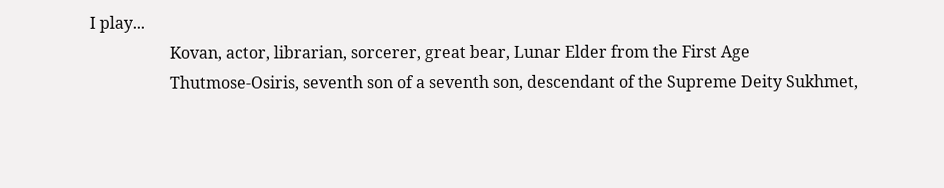I play...
                    Kovan, actor, librarian, sorcerer, great bear, Lunar Elder from the First Age
                    Thutmose-Osiris, seventh son of a seventh son, descendant of the Supreme Deity Sukhmet,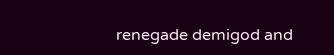renegade demigod and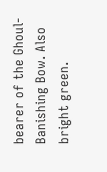bearer of the Ghoul-Banishing Bow. Also bright green.